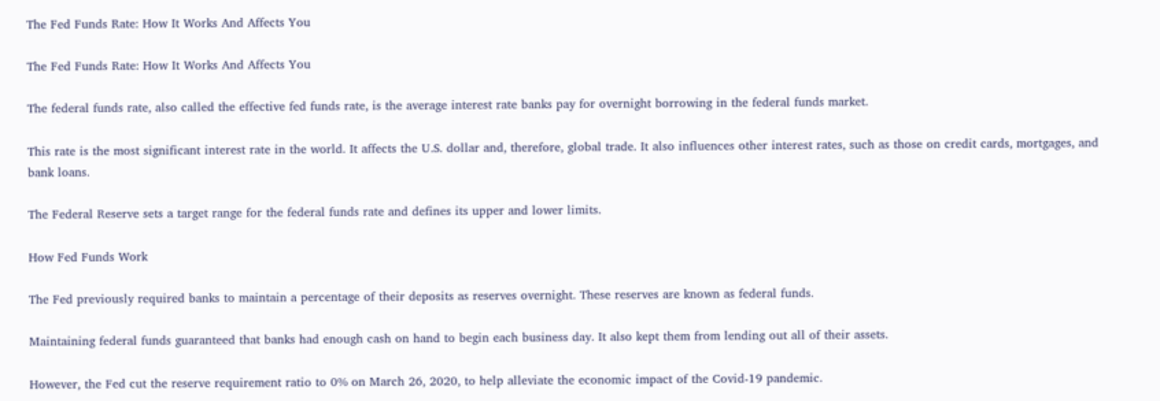The Fed Funds Rate: How It Works And Affects You

The Fed Funds Rate: How It Works And Affects You

The federal funds rate, also called the effective fed funds rate, is the average interest rate banks pay for overnight borrowing in the federal funds market.

This rate is the most significant interest rate in the world. It affects the U.S. dollar and, therefore, global trade. It also influences other interest rates, such as those on credit cards, mortgages, and bank loans.

The Federal Reserve sets a target range for the federal funds rate and defines its upper and lower limits.

How Fed Funds Work

The Fed previously required banks to maintain a percentage of their deposits as reserves overnight. These reserves are known as federal funds.

Maintaining federal funds guaranteed that banks had enough cash on hand to begin each business day. It also kept them from lending out all of their assets.

However, the Fed cut the reserve requirement ratio to 0% on March 26, 2020, to help alleviate the economic impact of the Covid-19 pandemic.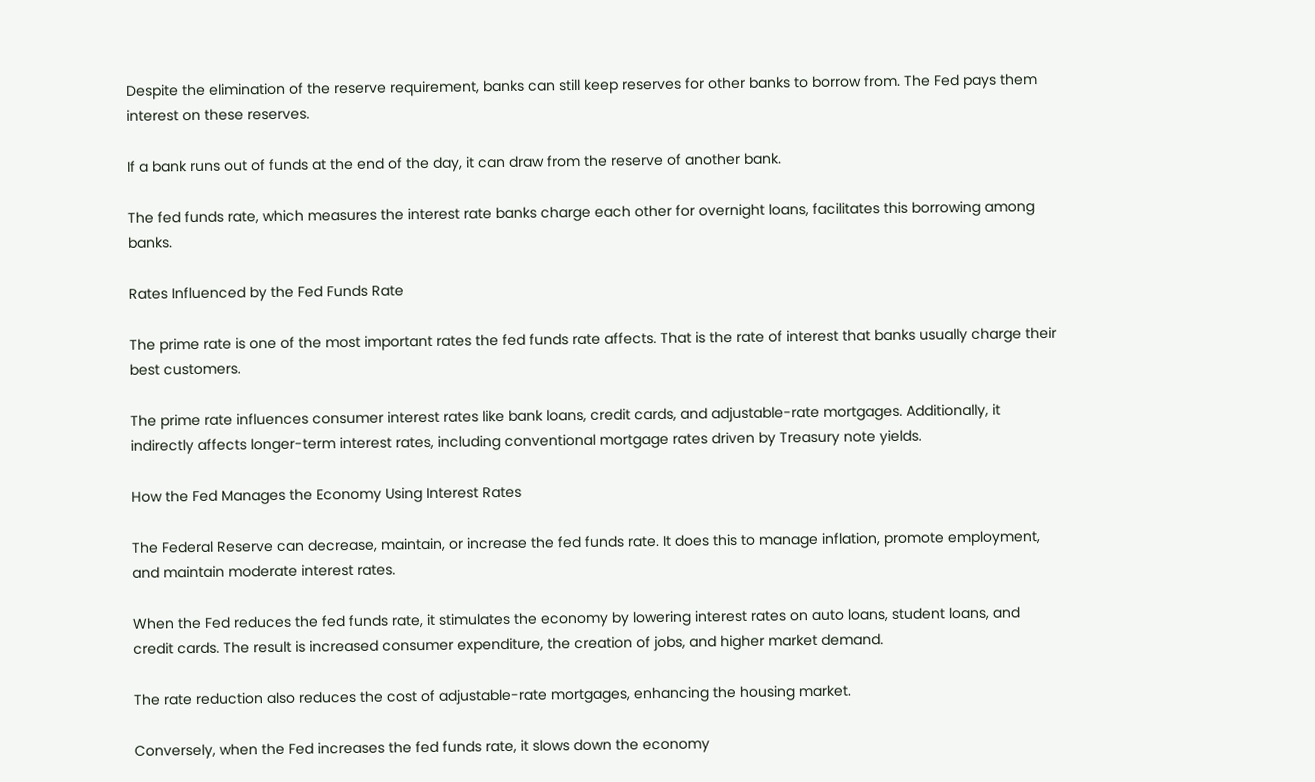Despite the elimination of the reserve requirement, banks can still keep reserves for other banks to borrow from. The Fed pays them interest on these reserves.

If a bank runs out of funds at the end of the day, it can draw from the reserve of another bank.

The fed funds rate, which measures the interest rate banks charge each other for overnight loans, facilitates this borrowing among banks.

Rates Influenced by the Fed Funds Rate

The prime rate is one of the most important rates the fed funds rate affects. That is the rate of interest that banks usually charge their best customers.

The prime rate influences consumer interest rates like bank loans, credit cards, and adjustable-rate mortgages. Additionally, it indirectly affects longer-term interest rates, including conventional mortgage rates driven by Treasury note yields.

How the Fed Manages the Economy Using Interest Rates

The Federal Reserve can decrease, maintain, or increase the fed funds rate. It does this to manage inflation, promote employment, and maintain moderate interest rates.

When the Fed reduces the fed funds rate, it stimulates the economy by lowering interest rates on auto loans, student loans, and credit cards. The result is increased consumer expenditure, the creation of jobs, and higher market demand.

The rate reduction also reduces the cost of adjustable-rate mortgages, enhancing the housing market.

Conversely, when the Fed increases the fed funds rate, it slows down the economy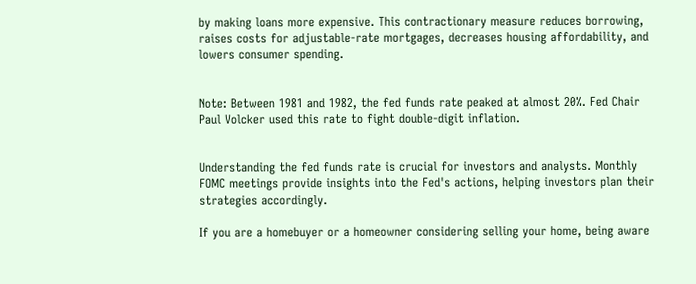by making loans more expensive. This contractionary measure reduces borrowing, raises costs for adjustable-rate mortgages, decreases housing affordability, and lowers consumer spending.


Note: Between 1981 and 1982, the fed funds rate peaked at almost 20%. Fed Chair Paul Volcker used this rate to fight double-digit inflation.


Understanding the fed funds rate is crucial for investors and analysts. Monthly FOMC meetings provide insights into the Fed's actions, helping investors plan their strategies accordingly.

If you are a homebuyer or a homeowner considering selling your home, being aware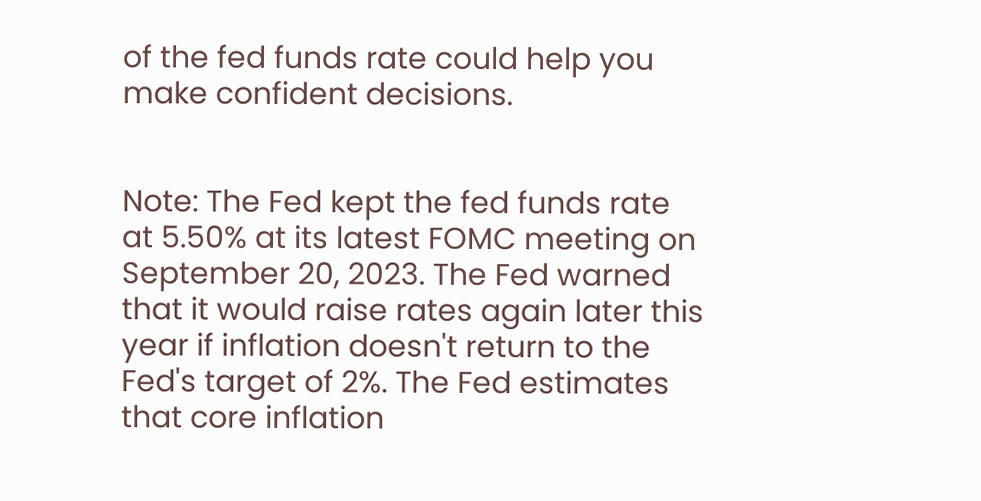of the fed funds rate could help you make confident decisions.


Note: The Fed kept the fed funds rate at 5.50% at its latest FOMC meeting on September 20, 2023. The Fed warned that it would raise rates again later this year if inflation doesn't return to the Fed's target of 2%. The Fed estimates that core inflation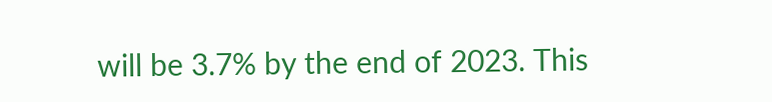will be 3.7% by the end of 2023. This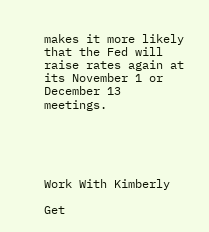makes it more likely that the Fed will raise rates again at its November 1 or December 13 meetings.





Work With Kimberly

Get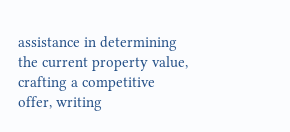assistance in determining the current property value, crafting a competitive offer, writing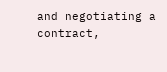and negotiating a contract,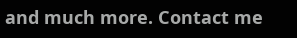and much more. Contact me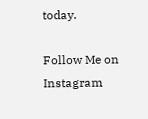today.

Follow Me on Instagram